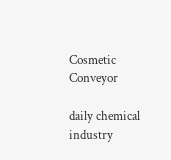Cosmetic Conveyor

daily chemical industry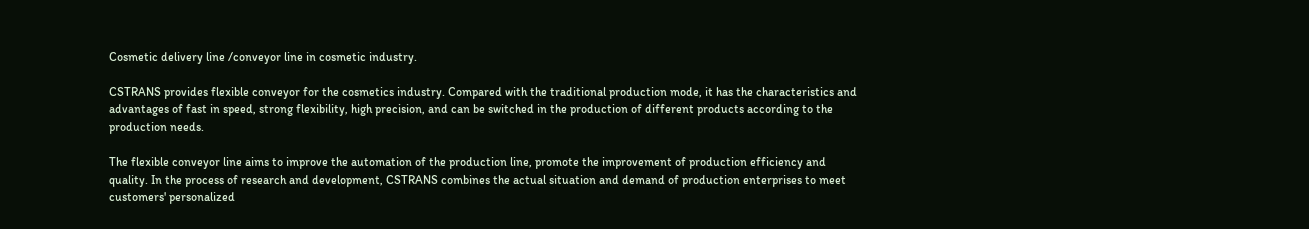Cosmetic delivery line /conveyor line in cosmetic industry.

CSTRANS provides flexible conveyor for the cosmetics industry. Compared with the traditional production mode, it has the characteristics and advantages of fast in speed, strong flexibility, high precision, and can be switched in the production of different products according to the production needs.

The flexible conveyor line aims to improve the automation of the production line, promote the improvement of production efficiency and quality. In the process of research and development, CSTRANS combines the actual situation and demand of production enterprises to meet customers' personalized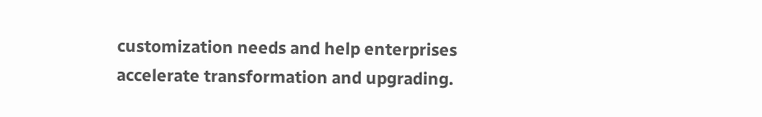customization needs and help enterprises accelerate transformation and upgrading.